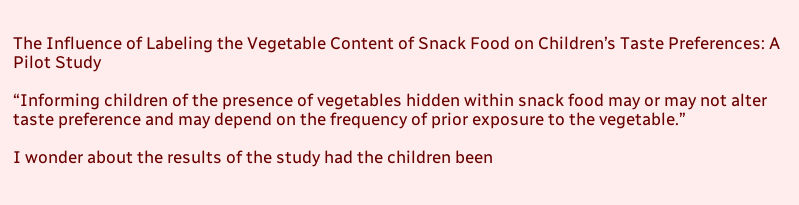The Influence of Labeling the Vegetable Content of Snack Food on Children’s Taste Preferences: A Pilot Study

“Informing children of the presence of vegetables hidden within snack food may or may not alter taste preference and may depend on the frequency of prior exposure to the vegetable.”

I wonder about the results of the study had the children been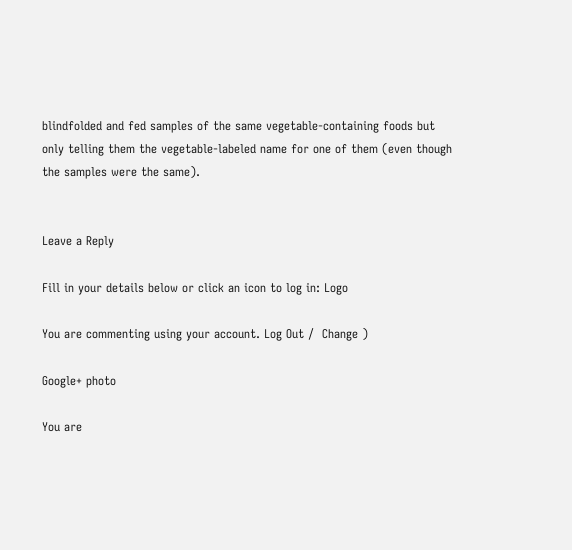blindfolded and fed samples of the same vegetable-containing foods but only telling them the vegetable-labeled name for one of them (even though the samples were the same).


Leave a Reply

Fill in your details below or click an icon to log in: Logo

You are commenting using your account. Log Out /  Change )

Google+ photo

You are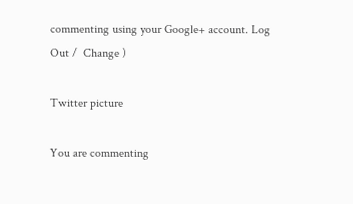commenting using your Google+ account. Log Out /  Change )

Twitter picture

You are commenting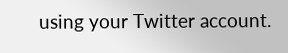using your Twitter account.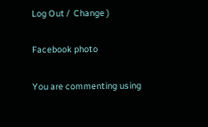Log Out /  Change )

Facebook photo

You are commenting using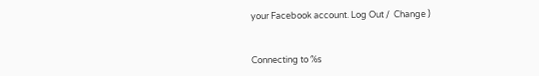your Facebook account. Log Out /  Change )


Connecting to %s